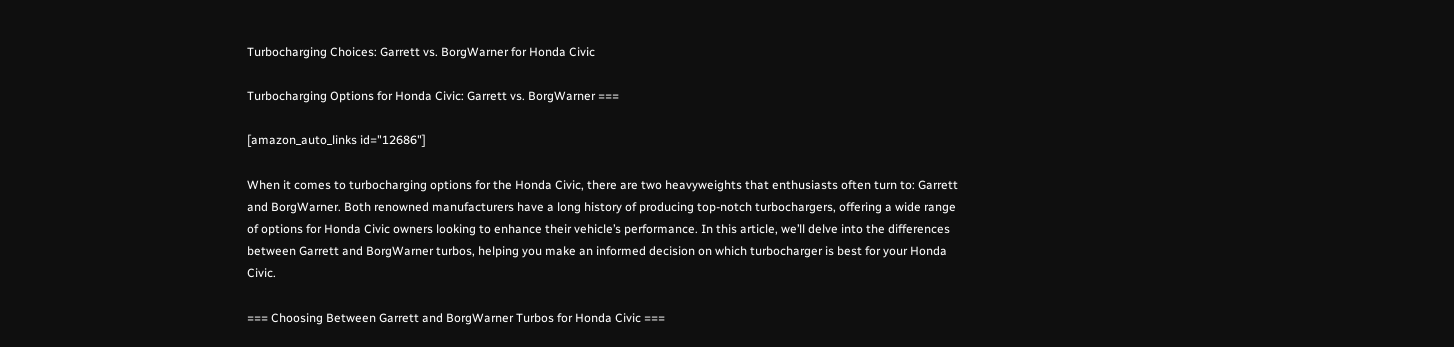Turbocharging Choices: Garrett vs. BorgWarner for Honda Civic

Turbocharging Options for Honda Civic: Garrett vs. BorgWarner ===

[amazon_auto_links id="12686"]

When it comes to turbocharging options for the Honda Civic, there are two heavyweights that enthusiasts often turn to: Garrett and BorgWarner. Both renowned manufacturers have a long history of producing top-notch turbochargers, offering a wide range of options for Honda Civic owners looking to enhance their vehicle’s performance. In this article, we’ll delve into the differences between Garrett and BorgWarner turbos, helping you make an informed decision on which turbocharger is best for your Honda Civic.

=== Choosing Between Garrett and BorgWarner Turbos for Honda Civic ===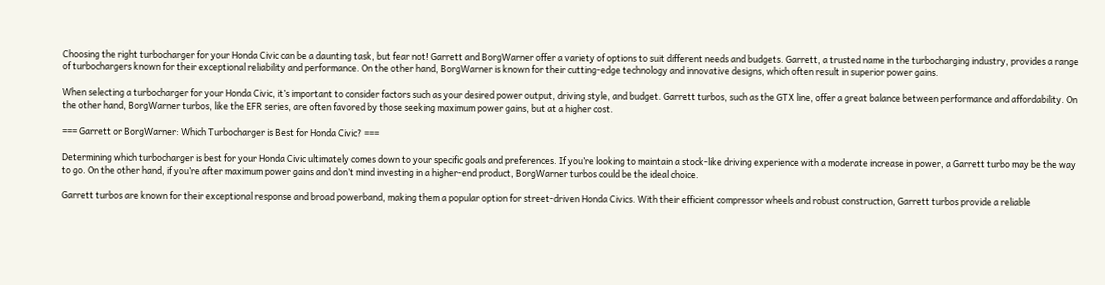Choosing the right turbocharger for your Honda Civic can be a daunting task, but fear not! Garrett and BorgWarner offer a variety of options to suit different needs and budgets. Garrett, a trusted name in the turbocharging industry, provides a range of turbochargers known for their exceptional reliability and performance. On the other hand, BorgWarner is known for their cutting-edge technology and innovative designs, which often result in superior power gains.

When selecting a turbocharger for your Honda Civic, it’s important to consider factors such as your desired power output, driving style, and budget. Garrett turbos, such as the GTX line, offer a great balance between performance and affordability. On the other hand, BorgWarner turbos, like the EFR series, are often favored by those seeking maximum power gains, but at a higher cost.

=== Garrett or BorgWarner: Which Turbocharger is Best for Honda Civic? ===

Determining which turbocharger is best for your Honda Civic ultimately comes down to your specific goals and preferences. If you’re looking to maintain a stock-like driving experience with a moderate increase in power, a Garrett turbo may be the way to go. On the other hand, if you’re after maximum power gains and don’t mind investing in a higher-end product, BorgWarner turbos could be the ideal choice.

Garrett turbos are known for their exceptional response and broad powerband, making them a popular option for street-driven Honda Civics. With their efficient compressor wheels and robust construction, Garrett turbos provide a reliable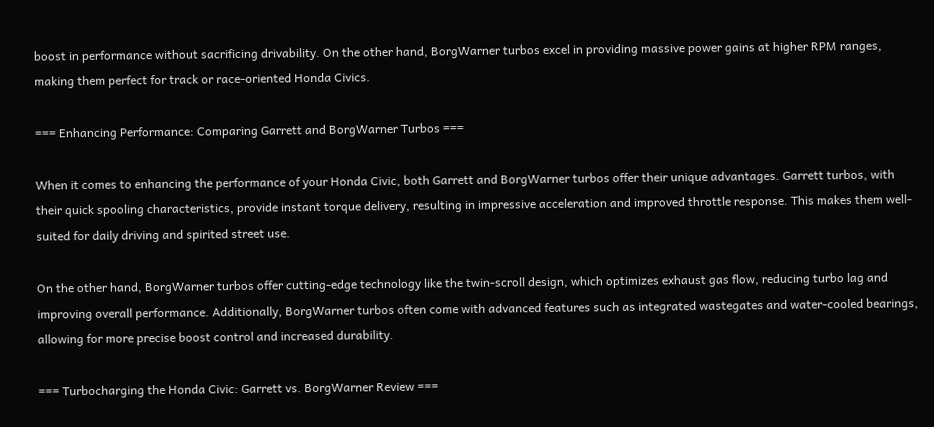boost in performance without sacrificing drivability. On the other hand, BorgWarner turbos excel in providing massive power gains at higher RPM ranges, making them perfect for track or race-oriented Honda Civics.

=== Enhancing Performance: Comparing Garrett and BorgWarner Turbos ===

When it comes to enhancing the performance of your Honda Civic, both Garrett and BorgWarner turbos offer their unique advantages. Garrett turbos, with their quick spooling characteristics, provide instant torque delivery, resulting in impressive acceleration and improved throttle response. This makes them well-suited for daily driving and spirited street use.

On the other hand, BorgWarner turbos offer cutting-edge technology like the twin-scroll design, which optimizes exhaust gas flow, reducing turbo lag and improving overall performance. Additionally, BorgWarner turbos often come with advanced features such as integrated wastegates and water-cooled bearings, allowing for more precise boost control and increased durability.

=== Turbocharging the Honda Civic: Garrett vs. BorgWarner Review ===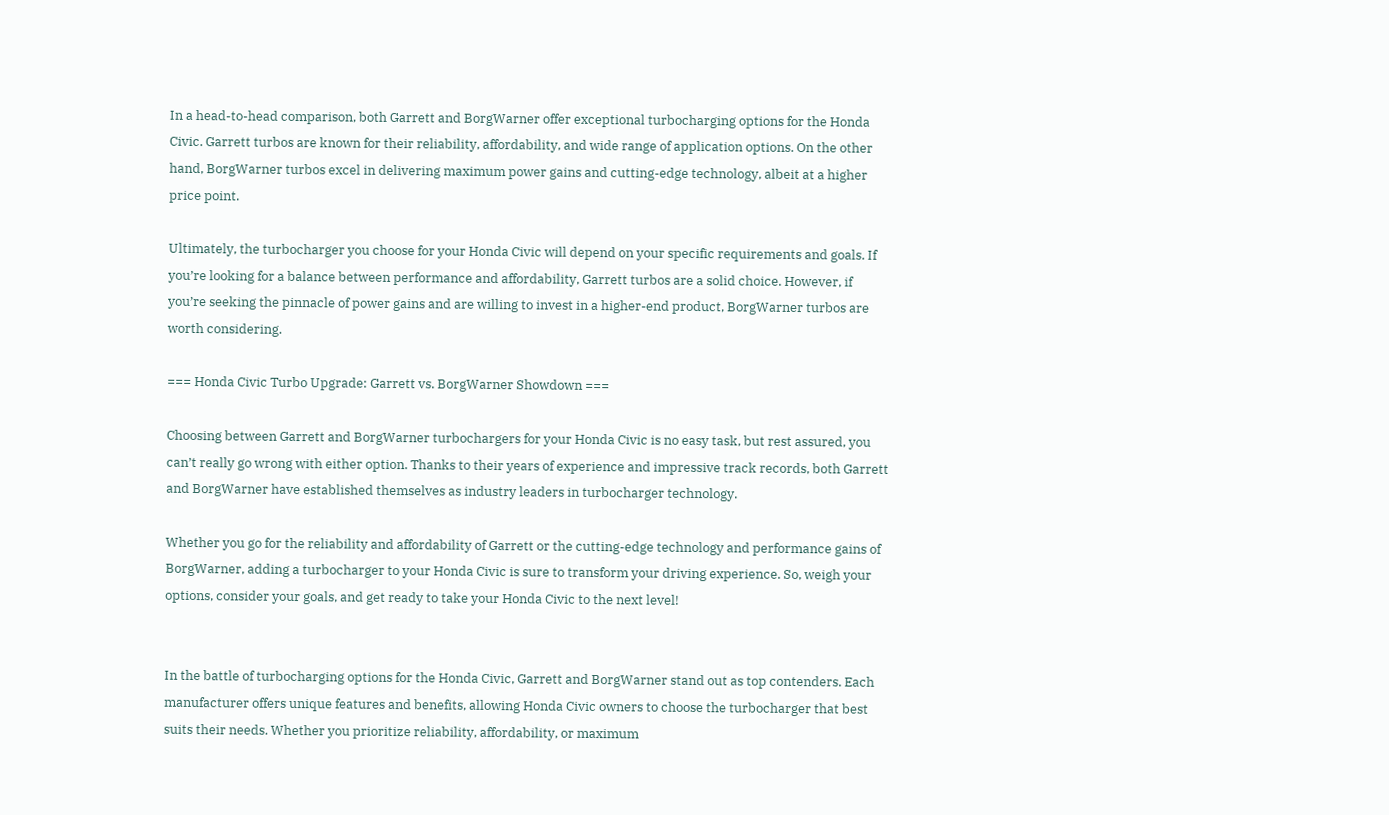In a head-to-head comparison, both Garrett and BorgWarner offer exceptional turbocharging options for the Honda Civic. Garrett turbos are known for their reliability, affordability, and wide range of application options. On the other hand, BorgWarner turbos excel in delivering maximum power gains and cutting-edge technology, albeit at a higher price point.

Ultimately, the turbocharger you choose for your Honda Civic will depend on your specific requirements and goals. If you’re looking for a balance between performance and affordability, Garrett turbos are a solid choice. However, if you’re seeking the pinnacle of power gains and are willing to invest in a higher-end product, BorgWarner turbos are worth considering.

=== Honda Civic Turbo Upgrade: Garrett vs. BorgWarner Showdown ===

Choosing between Garrett and BorgWarner turbochargers for your Honda Civic is no easy task, but rest assured, you can’t really go wrong with either option. Thanks to their years of experience and impressive track records, both Garrett and BorgWarner have established themselves as industry leaders in turbocharger technology.

Whether you go for the reliability and affordability of Garrett or the cutting-edge technology and performance gains of BorgWarner, adding a turbocharger to your Honda Civic is sure to transform your driving experience. So, weigh your options, consider your goals, and get ready to take your Honda Civic to the next level!


In the battle of turbocharging options for the Honda Civic, Garrett and BorgWarner stand out as top contenders. Each manufacturer offers unique features and benefits, allowing Honda Civic owners to choose the turbocharger that best suits their needs. Whether you prioritize reliability, affordability, or maximum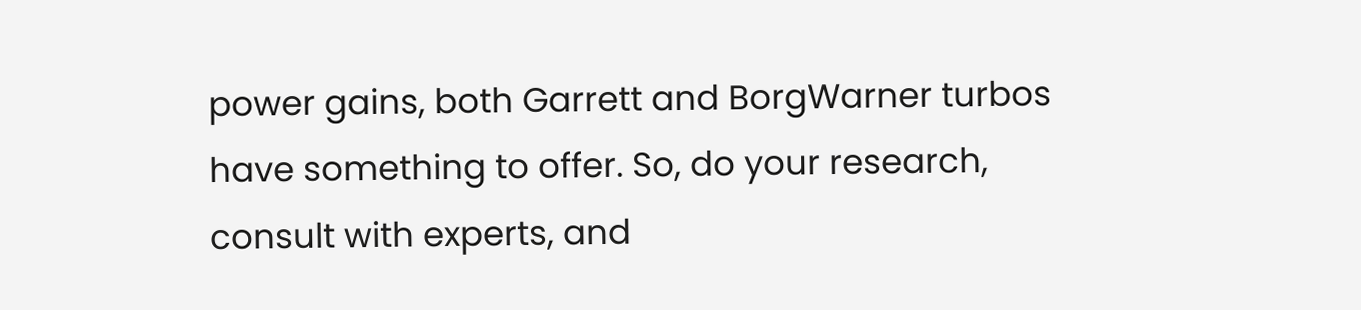power gains, both Garrett and BorgWarner turbos have something to offer. So, do your research, consult with experts, and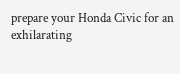prepare your Honda Civic for an exhilarating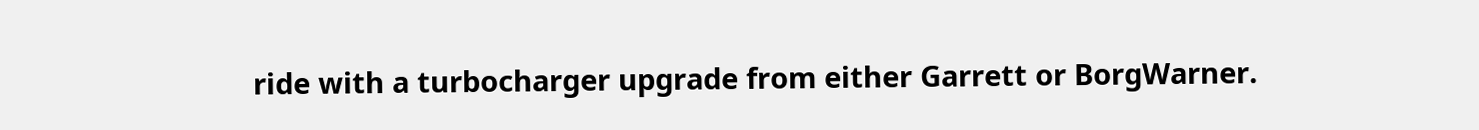ride with a turbocharger upgrade from either Garrett or BorgWarner.